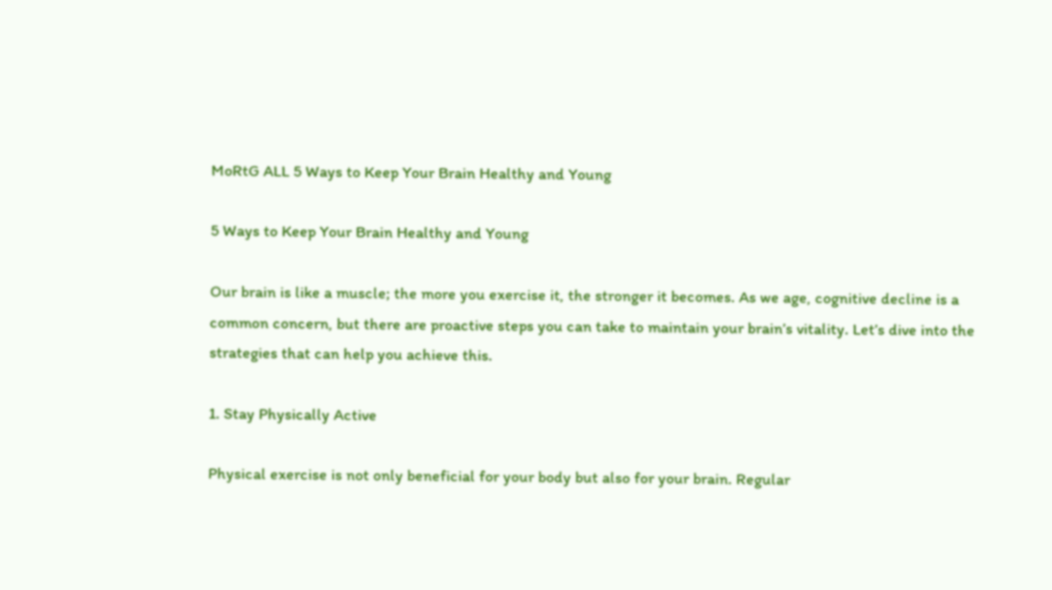MoRtG ALL 5 Ways to Keep Your Brain Healthy and Young

5 Ways to Keep Your Brain Healthy and Young

Our brain is like a muscle; the more you exercise it, the stronger it becomes. As we age, cognitive decline is a common concern, but there are proactive steps you can take to maintain your brain’s vitality. Let’s dive into the strategies that can help you achieve this.

1. Stay Physically Active

Physical exercise is not only beneficial for your body but also for your brain. Regular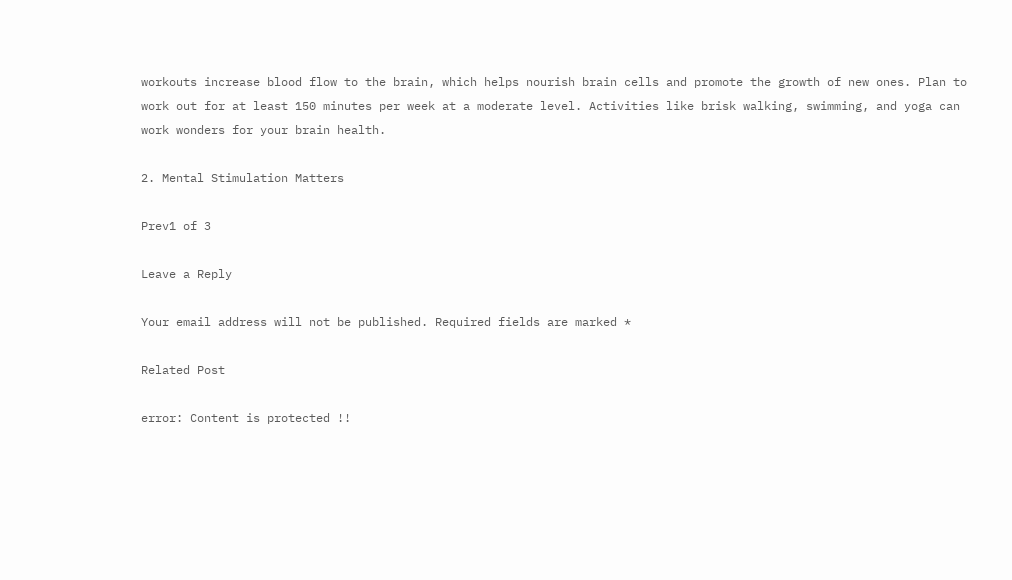workouts increase blood flow to the brain, which helps nourish brain cells and promote the growth of new ones. Plan to work out for at least 150 minutes per week at a moderate level. Activities like brisk walking, swimming, and yoga can work wonders for your brain health.

2. Mental Stimulation Matters

Prev1 of 3

Leave a Reply

Your email address will not be published. Required fields are marked *

Related Post

error: Content is protected !!